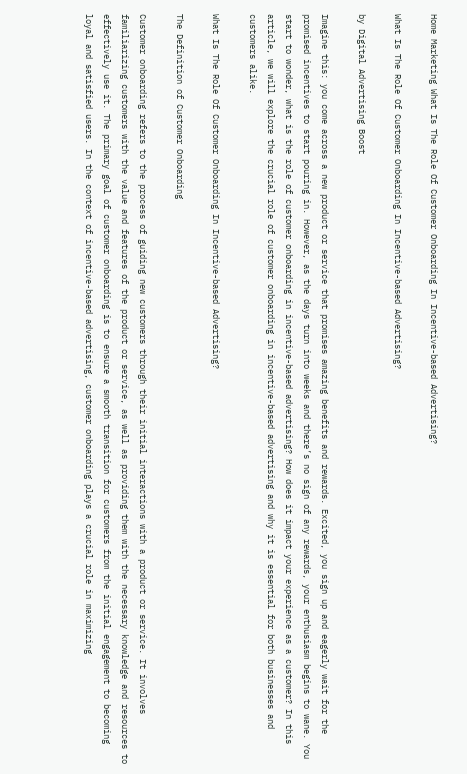Home Marketing What Is The Role Of Customer Onboarding In Incentive-based Advertising?

What Is The Role Of Customer Onboarding In Incentive-based Advertising?

by Digital Advertising Boost

Imagine this: you come across a new product or service that promises amazing benefits and rewards. Excited, you sign up and eagerly wait for the promised incentives to start pouring in. However, as the days turn into weeks and there’s no sign of any rewards, your enthusiasm begins to wane. You start to wonder, what is the role of customer onboarding in incentive-based advertising? How does it impact your experience as a customer? In this article, we will explore the crucial role of customer onboarding in incentive-based advertising and why it is essential for both businesses and customers alike.

What Is The Role Of Customer Onboarding In Incentive-based Advertising?

The Definition of Customer Onboarding

Customer onboarding refers to the process of guiding new customers through their initial interactions with a product or service. It involves familiarizing customers with the value and features of the product or service, as well as providing them with the necessary knowledge and resources to effectively use it. The primary goal of customer onboarding is to ensure a smooth transition for customers from the initial engagement to becoming loyal and satisfied users. In the context of incentive-based advertising, customer onboarding plays a crucial role in maximizing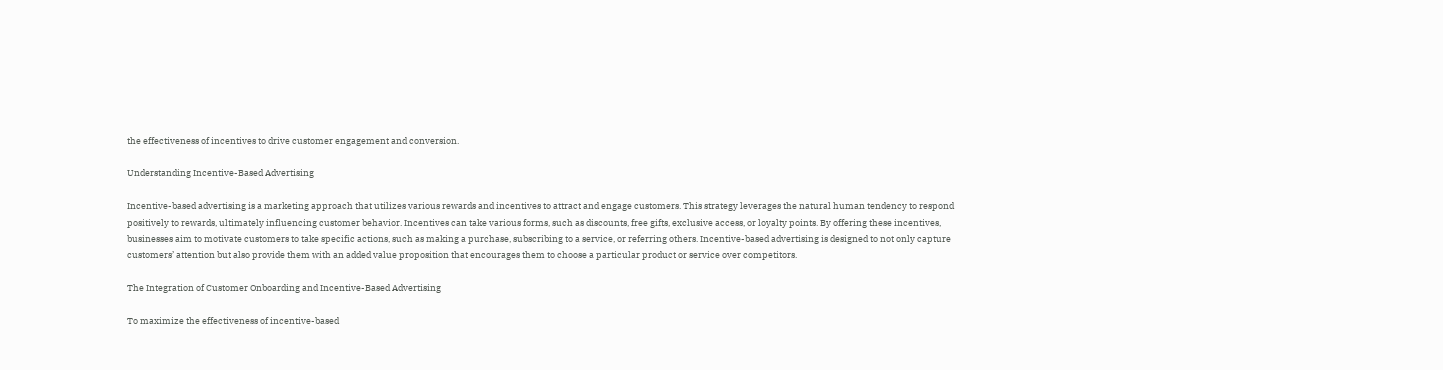the effectiveness of incentives to drive customer engagement and conversion.

Understanding Incentive-Based Advertising

Incentive-based advertising is a marketing approach that utilizes various rewards and incentives to attract and engage customers. This strategy leverages the natural human tendency to respond positively to rewards, ultimately influencing customer behavior. Incentives can take various forms, such as discounts, free gifts, exclusive access, or loyalty points. By offering these incentives, businesses aim to motivate customers to take specific actions, such as making a purchase, subscribing to a service, or referring others. Incentive-based advertising is designed to not only capture customers’ attention but also provide them with an added value proposition that encourages them to choose a particular product or service over competitors.

The Integration of Customer Onboarding and Incentive-Based Advertising

To maximize the effectiveness of incentive-based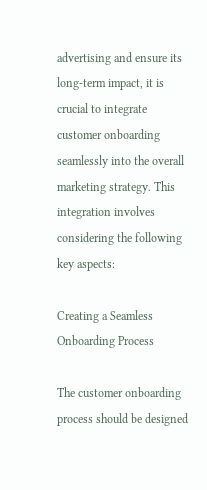advertising and ensure its long-term impact, it is crucial to integrate customer onboarding seamlessly into the overall marketing strategy. This integration involves considering the following key aspects:

Creating a Seamless Onboarding Process

The customer onboarding process should be designed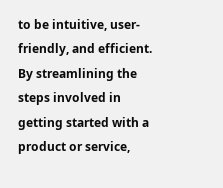to be intuitive, user-friendly, and efficient. By streamlining the steps involved in getting started with a product or service,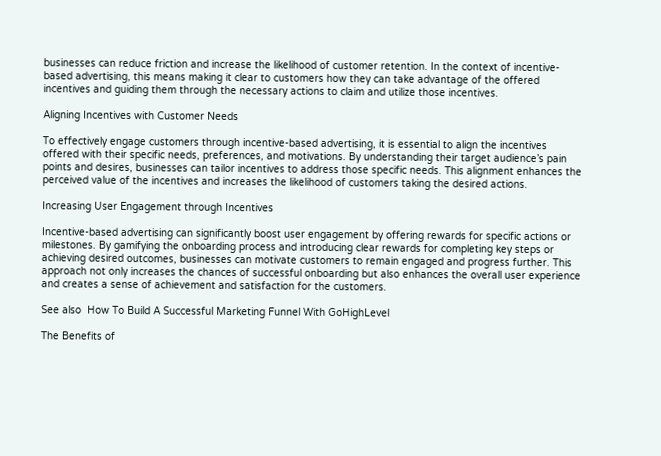businesses can reduce friction and increase the likelihood of customer retention. In the context of incentive-based advertising, this means making it clear to customers how they can take advantage of the offered incentives and guiding them through the necessary actions to claim and utilize those incentives.

Aligning Incentives with Customer Needs

To effectively engage customers through incentive-based advertising, it is essential to align the incentives offered with their specific needs, preferences, and motivations. By understanding their target audience’s pain points and desires, businesses can tailor incentives to address those specific needs. This alignment enhances the perceived value of the incentives and increases the likelihood of customers taking the desired actions.

Increasing User Engagement through Incentives

Incentive-based advertising can significantly boost user engagement by offering rewards for specific actions or milestones. By gamifying the onboarding process and introducing clear rewards for completing key steps or achieving desired outcomes, businesses can motivate customers to remain engaged and progress further. This approach not only increases the chances of successful onboarding but also enhances the overall user experience and creates a sense of achievement and satisfaction for the customers.

See also  How To Build A Successful Marketing Funnel With GoHighLevel

The Benefits of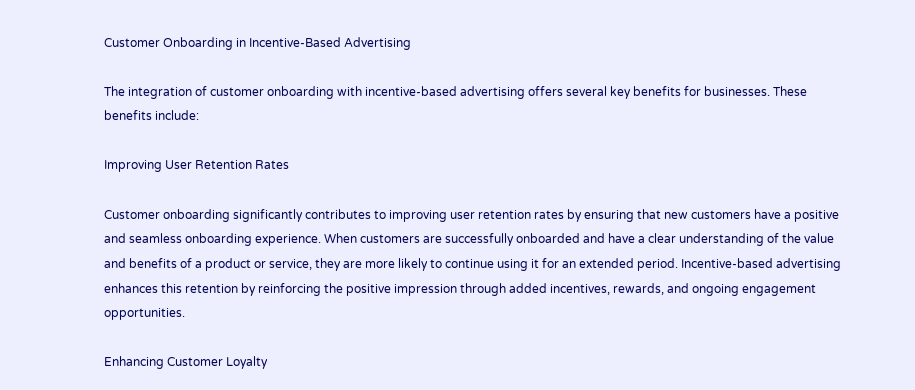Customer Onboarding in Incentive-Based Advertising

The integration of customer onboarding with incentive-based advertising offers several key benefits for businesses. These benefits include:

Improving User Retention Rates

Customer onboarding significantly contributes to improving user retention rates by ensuring that new customers have a positive and seamless onboarding experience. When customers are successfully onboarded and have a clear understanding of the value and benefits of a product or service, they are more likely to continue using it for an extended period. Incentive-based advertising enhances this retention by reinforcing the positive impression through added incentives, rewards, and ongoing engagement opportunities.

Enhancing Customer Loyalty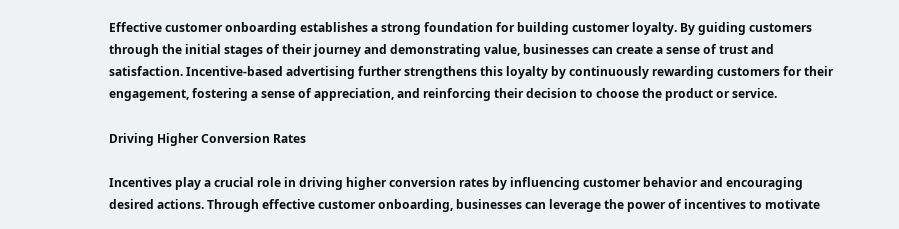Effective customer onboarding establishes a strong foundation for building customer loyalty. By guiding customers through the initial stages of their journey and demonstrating value, businesses can create a sense of trust and satisfaction. Incentive-based advertising further strengthens this loyalty by continuously rewarding customers for their engagement, fostering a sense of appreciation, and reinforcing their decision to choose the product or service.

Driving Higher Conversion Rates

Incentives play a crucial role in driving higher conversion rates by influencing customer behavior and encouraging desired actions. Through effective customer onboarding, businesses can leverage the power of incentives to motivate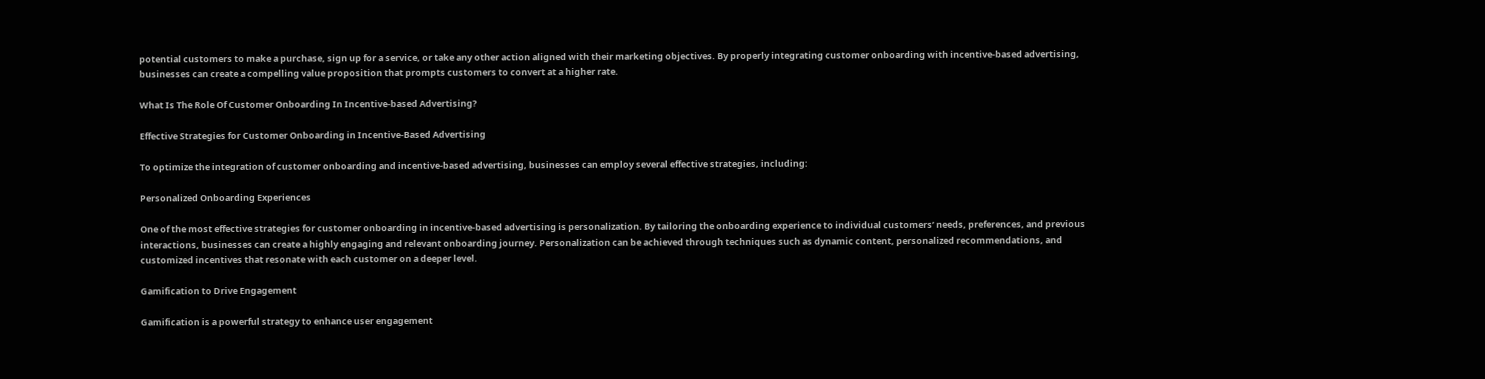potential customers to make a purchase, sign up for a service, or take any other action aligned with their marketing objectives. By properly integrating customer onboarding with incentive-based advertising, businesses can create a compelling value proposition that prompts customers to convert at a higher rate.

What Is The Role Of Customer Onboarding In Incentive-based Advertising?

Effective Strategies for Customer Onboarding in Incentive-Based Advertising

To optimize the integration of customer onboarding and incentive-based advertising, businesses can employ several effective strategies, including:

Personalized Onboarding Experiences

One of the most effective strategies for customer onboarding in incentive-based advertising is personalization. By tailoring the onboarding experience to individual customers’ needs, preferences, and previous interactions, businesses can create a highly engaging and relevant onboarding journey. Personalization can be achieved through techniques such as dynamic content, personalized recommendations, and customized incentives that resonate with each customer on a deeper level.

Gamification to Drive Engagement

Gamification is a powerful strategy to enhance user engagement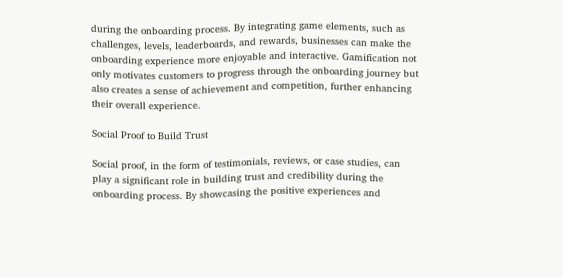during the onboarding process. By integrating game elements, such as challenges, levels, leaderboards, and rewards, businesses can make the onboarding experience more enjoyable and interactive. Gamification not only motivates customers to progress through the onboarding journey but also creates a sense of achievement and competition, further enhancing their overall experience.

Social Proof to Build Trust

Social proof, in the form of testimonials, reviews, or case studies, can play a significant role in building trust and credibility during the onboarding process. By showcasing the positive experiences and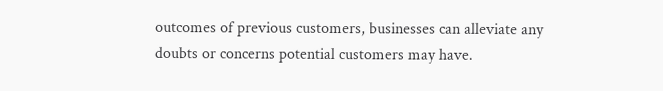outcomes of previous customers, businesses can alleviate any doubts or concerns potential customers may have.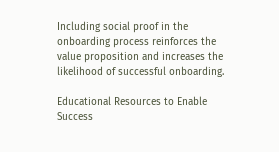Including social proof in the onboarding process reinforces the value proposition and increases the likelihood of successful onboarding.

Educational Resources to Enable Success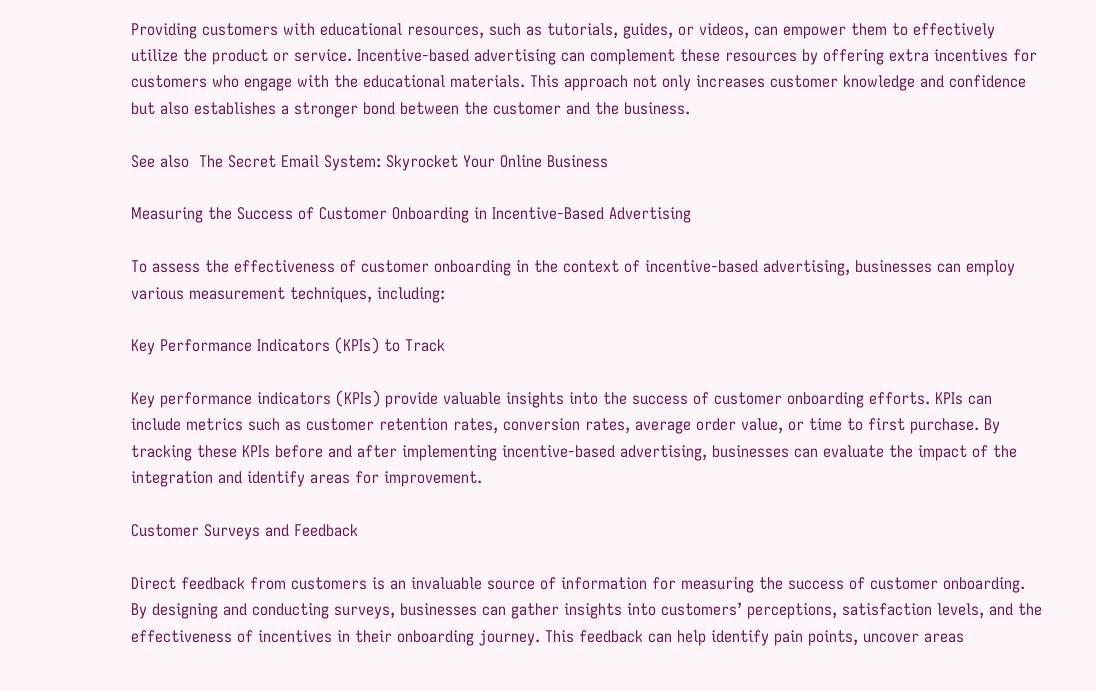Providing customers with educational resources, such as tutorials, guides, or videos, can empower them to effectively utilize the product or service. Incentive-based advertising can complement these resources by offering extra incentives for customers who engage with the educational materials. This approach not only increases customer knowledge and confidence but also establishes a stronger bond between the customer and the business.

See also  The Secret Email System: Skyrocket Your Online Business

Measuring the Success of Customer Onboarding in Incentive-Based Advertising

To assess the effectiveness of customer onboarding in the context of incentive-based advertising, businesses can employ various measurement techniques, including:

Key Performance Indicators (KPIs) to Track

Key performance indicators (KPIs) provide valuable insights into the success of customer onboarding efforts. KPIs can include metrics such as customer retention rates, conversion rates, average order value, or time to first purchase. By tracking these KPIs before and after implementing incentive-based advertising, businesses can evaluate the impact of the integration and identify areas for improvement.

Customer Surveys and Feedback

Direct feedback from customers is an invaluable source of information for measuring the success of customer onboarding. By designing and conducting surveys, businesses can gather insights into customers’ perceptions, satisfaction levels, and the effectiveness of incentives in their onboarding journey. This feedback can help identify pain points, uncover areas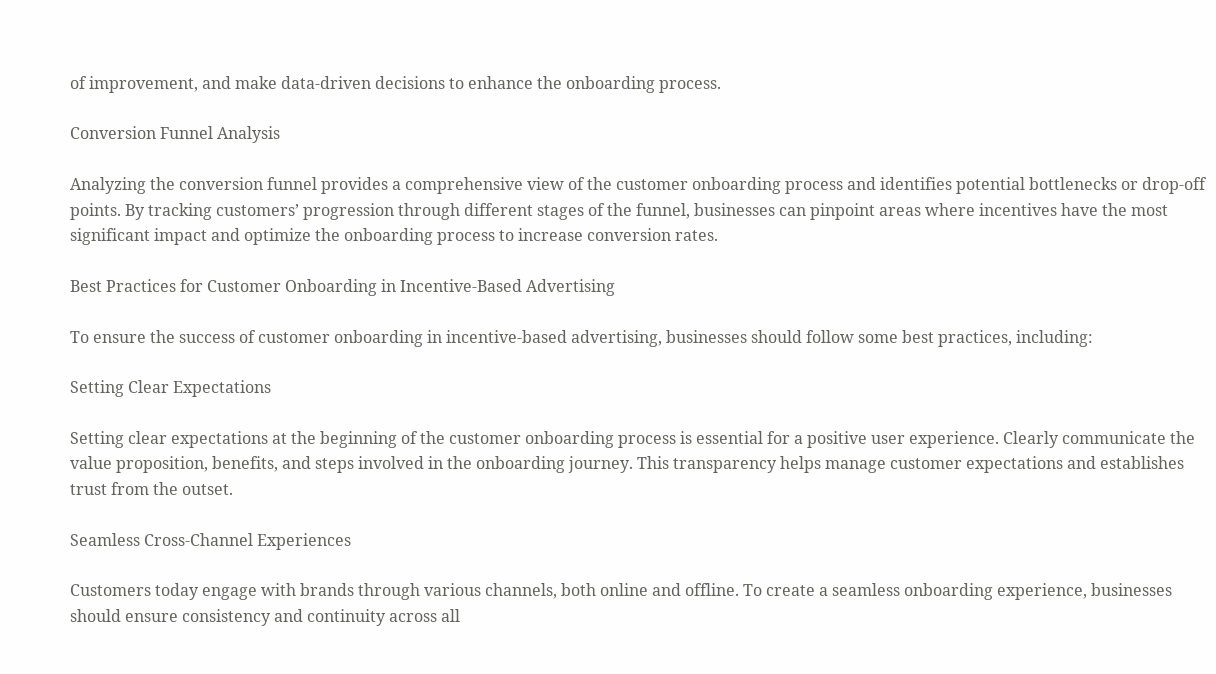of improvement, and make data-driven decisions to enhance the onboarding process.

Conversion Funnel Analysis

Analyzing the conversion funnel provides a comprehensive view of the customer onboarding process and identifies potential bottlenecks or drop-off points. By tracking customers’ progression through different stages of the funnel, businesses can pinpoint areas where incentives have the most significant impact and optimize the onboarding process to increase conversion rates.

Best Practices for Customer Onboarding in Incentive-Based Advertising

To ensure the success of customer onboarding in incentive-based advertising, businesses should follow some best practices, including:

Setting Clear Expectations

Setting clear expectations at the beginning of the customer onboarding process is essential for a positive user experience. Clearly communicate the value proposition, benefits, and steps involved in the onboarding journey. This transparency helps manage customer expectations and establishes trust from the outset.

Seamless Cross-Channel Experiences

Customers today engage with brands through various channels, both online and offline. To create a seamless onboarding experience, businesses should ensure consistency and continuity across all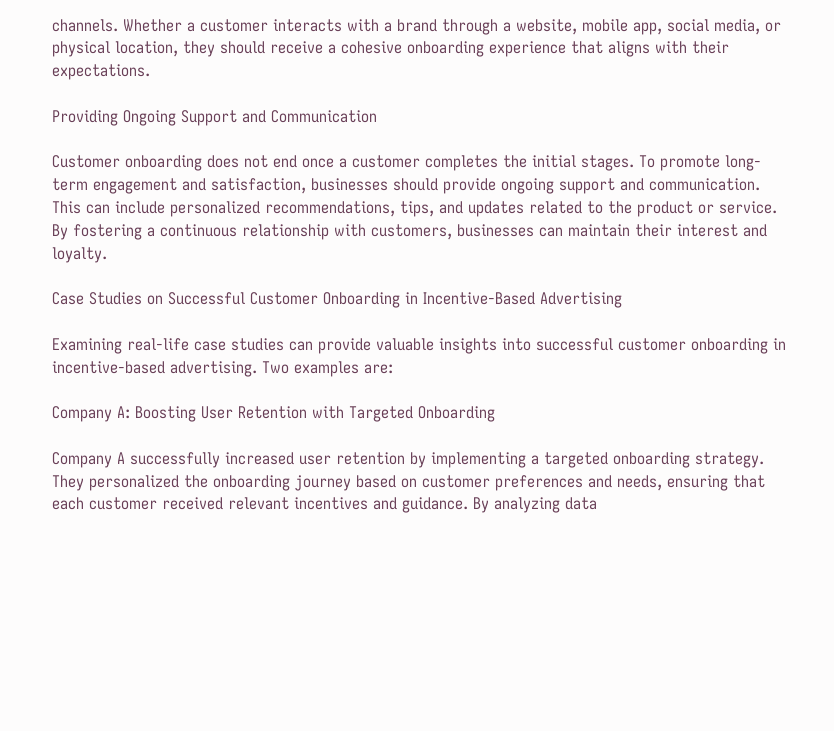channels. Whether a customer interacts with a brand through a website, mobile app, social media, or physical location, they should receive a cohesive onboarding experience that aligns with their expectations.

Providing Ongoing Support and Communication

Customer onboarding does not end once a customer completes the initial stages. To promote long-term engagement and satisfaction, businesses should provide ongoing support and communication. This can include personalized recommendations, tips, and updates related to the product or service. By fostering a continuous relationship with customers, businesses can maintain their interest and loyalty.

Case Studies on Successful Customer Onboarding in Incentive-Based Advertising

Examining real-life case studies can provide valuable insights into successful customer onboarding in incentive-based advertising. Two examples are:

Company A: Boosting User Retention with Targeted Onboarding

Company A successfully increased user retention by implementing a targeted onboarding strategy. They personalized the onboarding journey based on customer preferences and needs, ensuring that each customer received relevant incentives and guidance. By analyzing data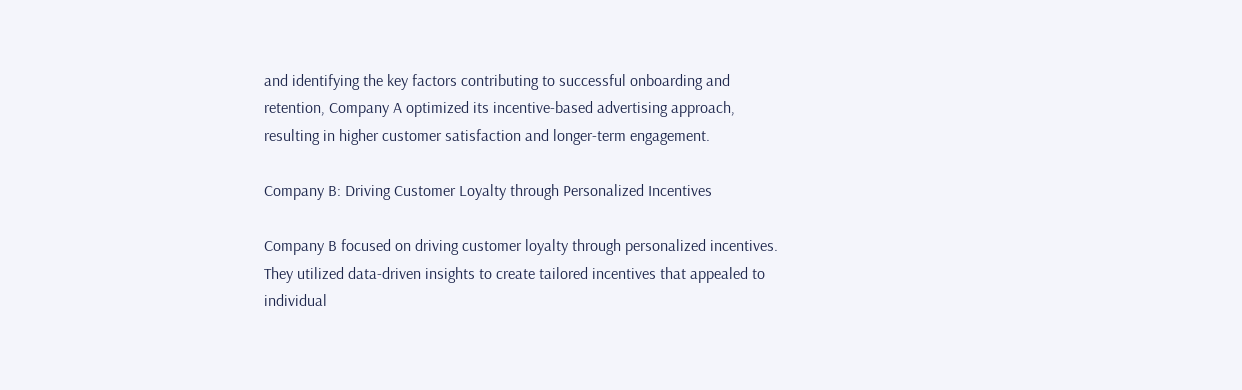and identifying the key factors contributing to successful onboarding and retention, Company A optimized its incentive-based advertising approach, resulting in higher customer satisfaction and longer-term engagement.

Company B: Driving Customer Loyalty through Personalized Incentives

Company B focused on driving customer loyalty through personalized incentives. They utilized data-driven insights to create tailored incentives that appealed to individual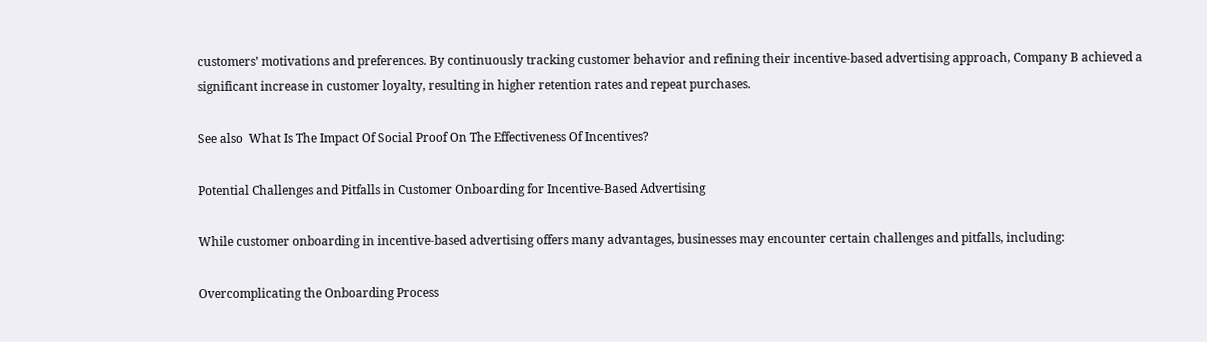customers’ motivations and preferences. By continuously tracking customer behavior and refining their incentive-based advertising approach, Company B achieved a significant increase in customer loyalty, resulting in higher retention rates and repeat purchases.

See also  What Is The Impact Of Social Proof On The Effectiveness Of Incentives?

Potential Challenges and Pitfalls in Customer Onboarding for Incentive-Based Advertising

While customer onboarding in incentive-based advertising offers many advantages, businesses may encounter certain challenges and pitfalls, including:

Overcomplicating the Onboarding Process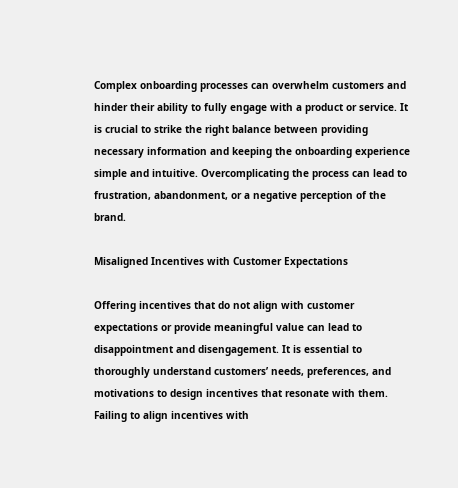Complex onboarding processes can overwhelm customers and hinder their ability to fully engage with a product or service. It is crucial to strike the right balance between providing necessary information and keeping the onboarding experience simple and intuitive. Overcomplicating the process can lead to frustration, abandonment, or a negative perception of the brand.

Misaligned Incentives with Customer Expectations

Offering incentives that do not align with customer expectations or provide meaningful value can lead to disappointment and disengagement. It is essential to thoroughly understand customers’ needs, preferences, and motivations to design incentives that resonate with them. Failing to align incentives with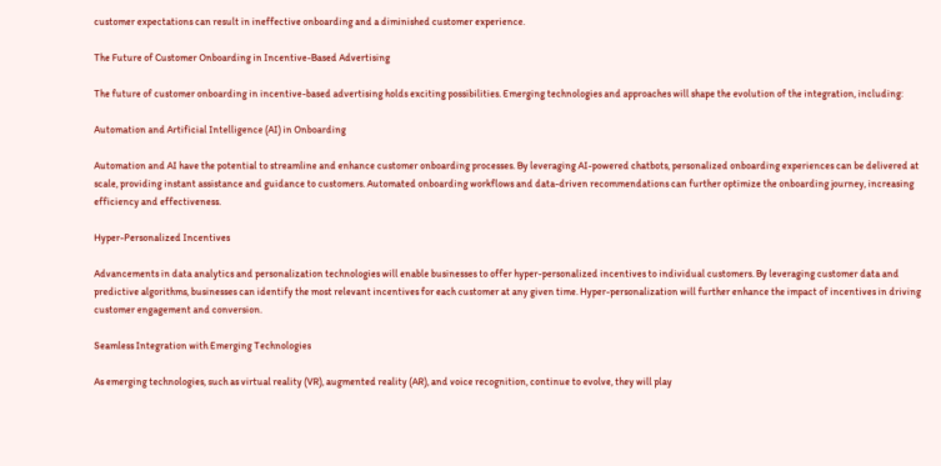customer expectations can result in ineffective onboarding and a diminished customer experience.

The Future of Customer Onboarding in Incentive-Based Advertising

The future of customer onboarding in incentive-based advertising holds exciting possibilities. Emerging technologies and approaches will shape the evolution of the integration, including:

Automation and Artificial Intelligence (AI) in Onboarding

Automation and AI have the potential to streamline and enhance customer onboarding processes. By leveraging AI-powered chatbots, personalized onboarding experiences can be delivered at scale, providing instant assistance and guidance to customers. Automated onboarding workflows and data-driven recommendations can further optimize the onboarding journey, increasing efficiency and effectiveness.

Hyper-Personalized Incentives

Advancements in data analytics and personalization technologies will enable businesses to offer hyper-personalized incentives to individual customers. By leveraging customer data and predictive algorithms, businesses can identify the most relevant incentives for each customer at any given time. Hyper-personalization will further enhance the impact of incentives in driving customer engagement and conversion.

Seamless Integration with Emerging Technologies

As emerging technologies, such as virtual reality (VR), augmented reality (AR), and voice recognition, continue to evolve, they will play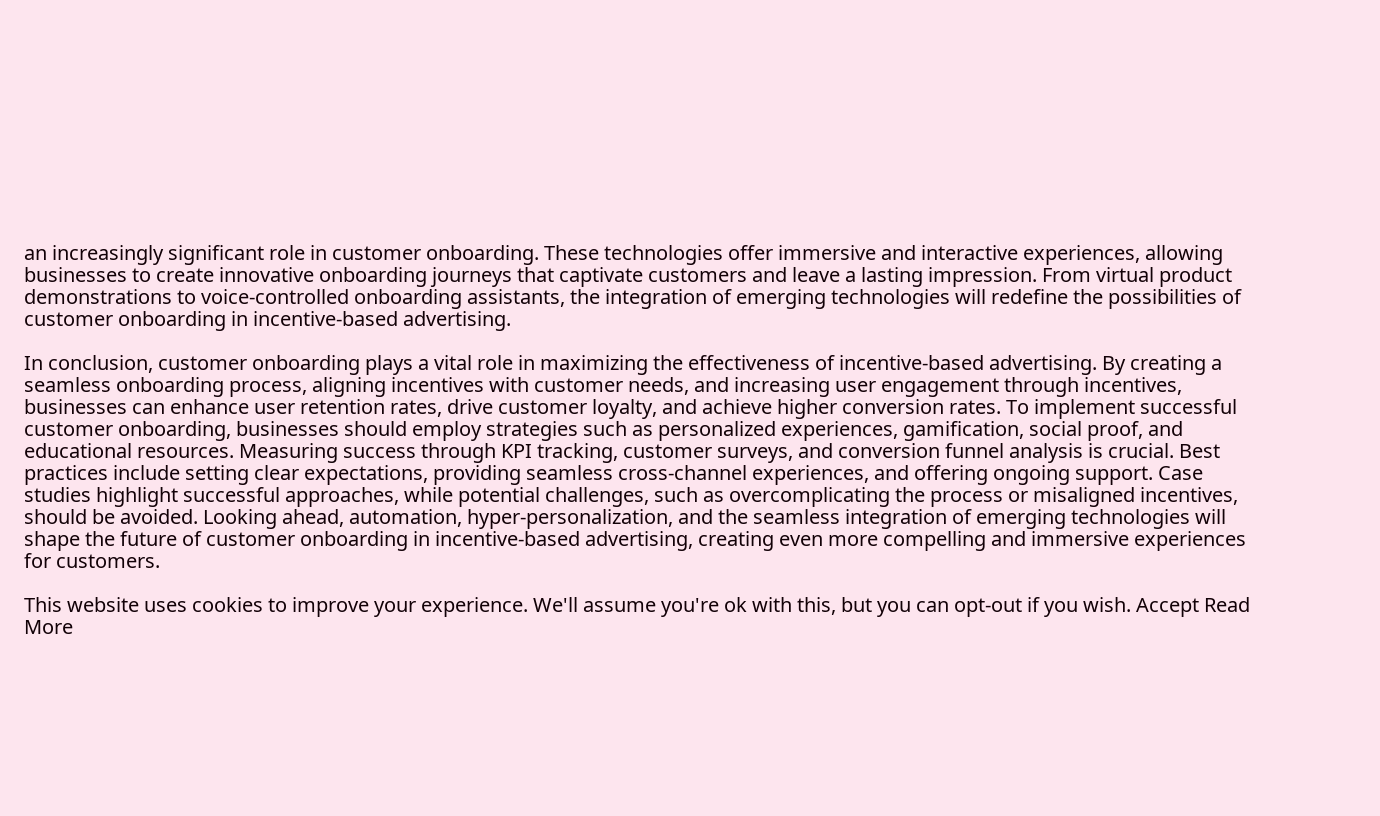an increasingly significant role in customer onboarding. These technologies offer immersive and interactive experiences, allowing businesses to create innovative onboarding journeys that captivate customers and leave a lasting impression. From virtual product demonstrations to voice-controlled onboarding assistants, the integration of emerging technologies will redefine the possibilities of customer onboarding in incentive-based advertising.

In conclusion, customer onboarding plays a vital role in maximizing the effectiveness of incentive-based advertising. By creating a seamless onboarding process, aligning incentives with customer needs, and increasing user engagement through incentives, businesses can enhance user retention rates, drive customer loyalty, and achieve higher conversion rates. To implement successful customer onboarding, businesses should employ strategies such as personalized experiences, gamification, social proof, and educational resources. Measuring success through KPI tracking, customer surveys, and conversion funnel analysis is crucial. Best practices include setting clear expectations, providing seamless cross-channel experiences, and offering ongoing support. Case studies highlight successful approaches, while potential challenges, such as overcomplicating the process or misaligned incentives, should be avoided. Looking ahead, automation, hyper-personalization, and the seamless integration of emerging technologies will shape the future of customer onboarding in incentive-based advertising, creating even more compelling and immersive experiences for customers.

This website uses cookies to improve your experience. We'll assume you're ok with this, but you can opt-out if you wish. Accept Read More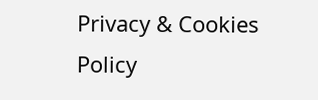Privacy & Cookies Policy